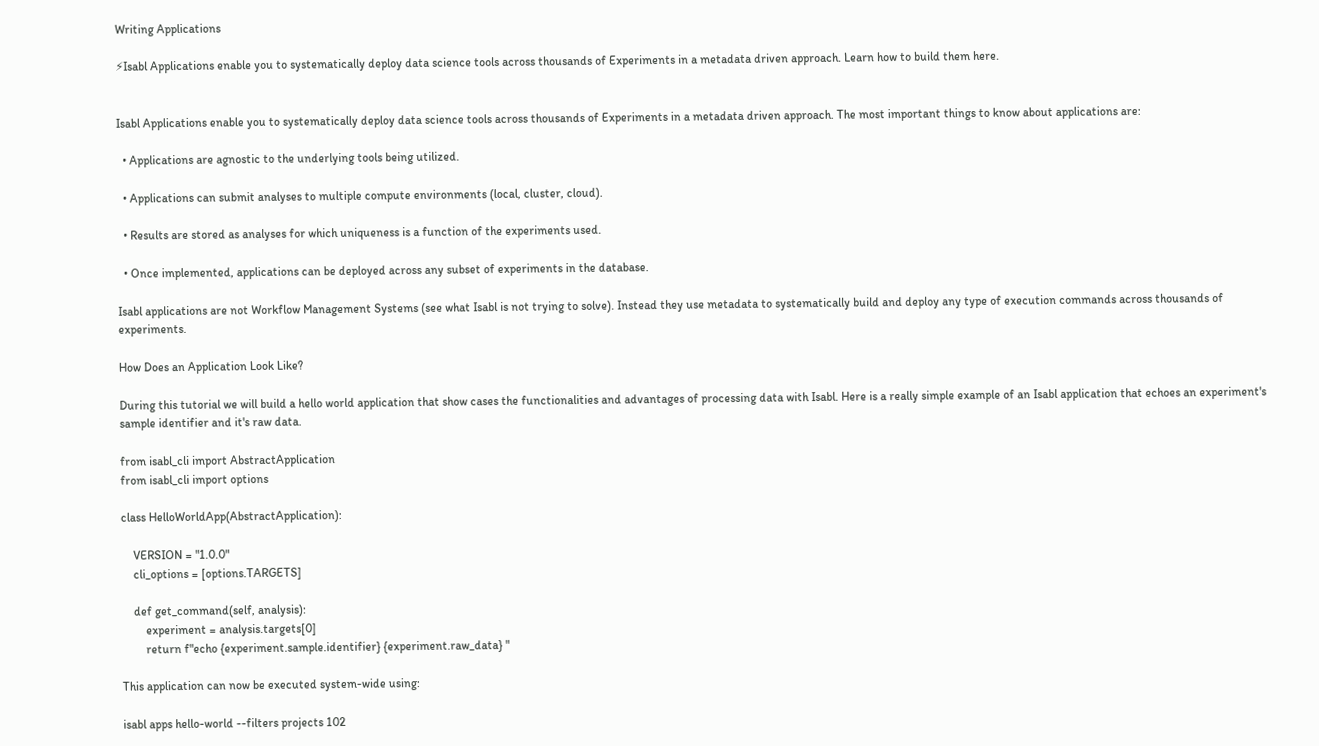Writing Applications

⚡Isabl Applications enable you to systematically deploy data science tools across thousands of Experiments in a metadata driven approach. Learn how to build them here.


Isabl Applications enable you to systematically deploy data science tools across thousands of Experiments in a metadata driven approach. The most important things to know about applications are:

  • Applications are agnostic to the underlying tools being utilized.

  • Applications can submit analyses to multiple compute environments (local, cluster, cloud).

  • Results are stored as analyses for which uniqueness is a function of the experiments used.

  • Once implemented, applications can be deployed across any subset of experiments in the database.

Isabl applications are not Workflow Management Systems (see what Isabl is not trying to solve). Instead they use metadata to systematically build and deploy any type of execution commands across thousands of experiments.

How Does an Application Look Like?

During this tutorial we will build a hello world application that show cases the functionalities and advantages of processing data with Isabl. Here is a really simple example of an Isabl application that echoes an experiment's sample identifier and it's raw data.

from isabl_cli import AbstractApplication
from isabl_cli import options

class HelloWorldApp(AbstractApplication):

    VERSION = "1.0.0"
    cli_options = [options.TARGETS]

    def get_command(self, analysis):
        experiment = analysis.targets[0]
        return f"echo {experiment.sample.identifier} {experiment.raw_data} "

This application can now be executed system-wide using:

isabl apps hello-world --filters projects 102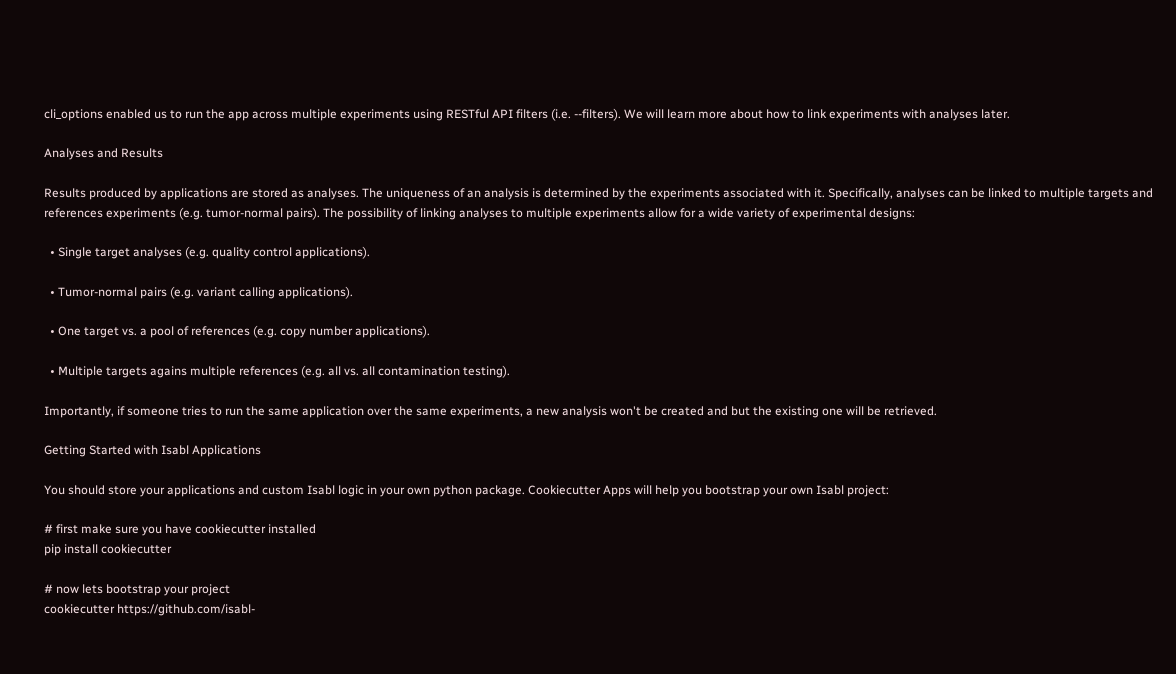cli_options enabled us to run the app across multiple experiments using RESTful API filters (i.e. --filters). We will learn more about how to link experiments with analyses later.

Analyses and Results

Results produced by applications are stored as analyses. The uniqueness of an analysis is determined by the experiments associated with it. Specifically, analyses can be linked to multiple targets and references experiments (e.g. tumor-normal pairs). The possibility of linking analyses to multiple experiments allow for a wide variety of experimental designs:

  • Single target analyses (e.g. quality control applications).

  • Tumor-normal pairs (e.g. variant calling applications).

  • One target vs. a pool of references (e.g. copy number applications).

  • Multiple targets agains multiple references (e.g. all vs. all contamination testing).

Importantly, if someone tries to run the same application over the same experiments, a new analysis won't be created and but the existing one will be retrieved.

Getting Started with Isabl Applications

You should store your applications and custom Isabl logic in your own python package. Cookiecutter Apps will help you bootstrap your own Isabl project:

# first make sure you have cookiecutter installed
pip install cookiecutter

# now lets bootstrap your project
cookiecutter https://github.com/isabl-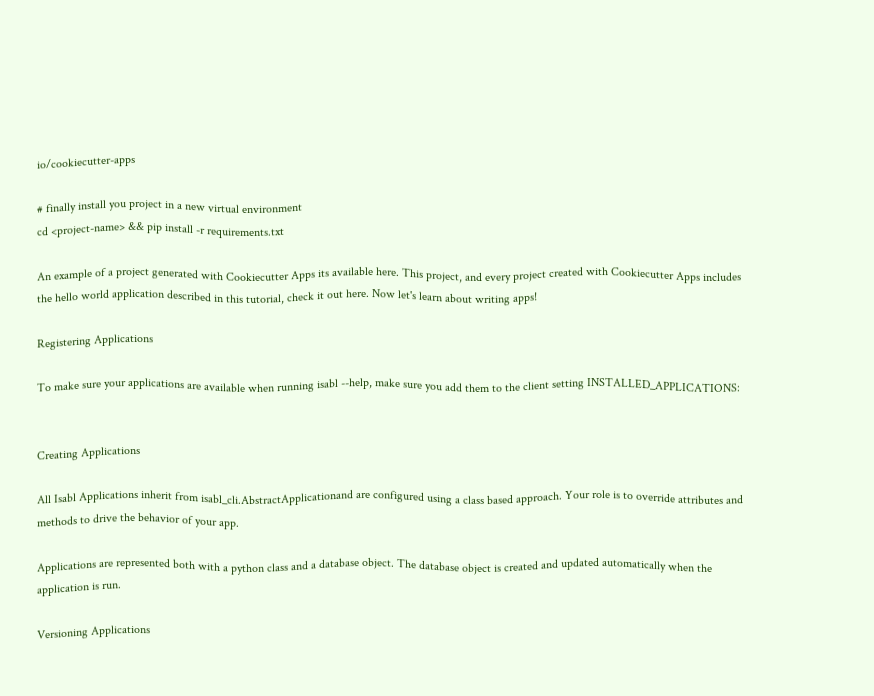io/cookiecutter-apps

# finally install you project in a new virtual environment
cd <project-name> && pip install -r requirements.txt

An example of a project generated with Cookiecutter Apps its available here. This project, and every project created with Cookiecutter Apps includes the hello world application described in this tutorial, check it out here. Now let's learn about writing apps!

Registering Applications

To make sure your applications are available when running isabl --help, make sure you add them to the client setting INSTALLED_APPLICATIONS:


Creating Applications

All Isabl Applications inherit from isabl_cli.AbstractApplicationand are configured using a class based approach. Your role is to override attributes and methods to drive the behavior of your app.

Applications are represented both with a python class and a database object. The database object is created and updated automatically when the application is run.

Versioning Applications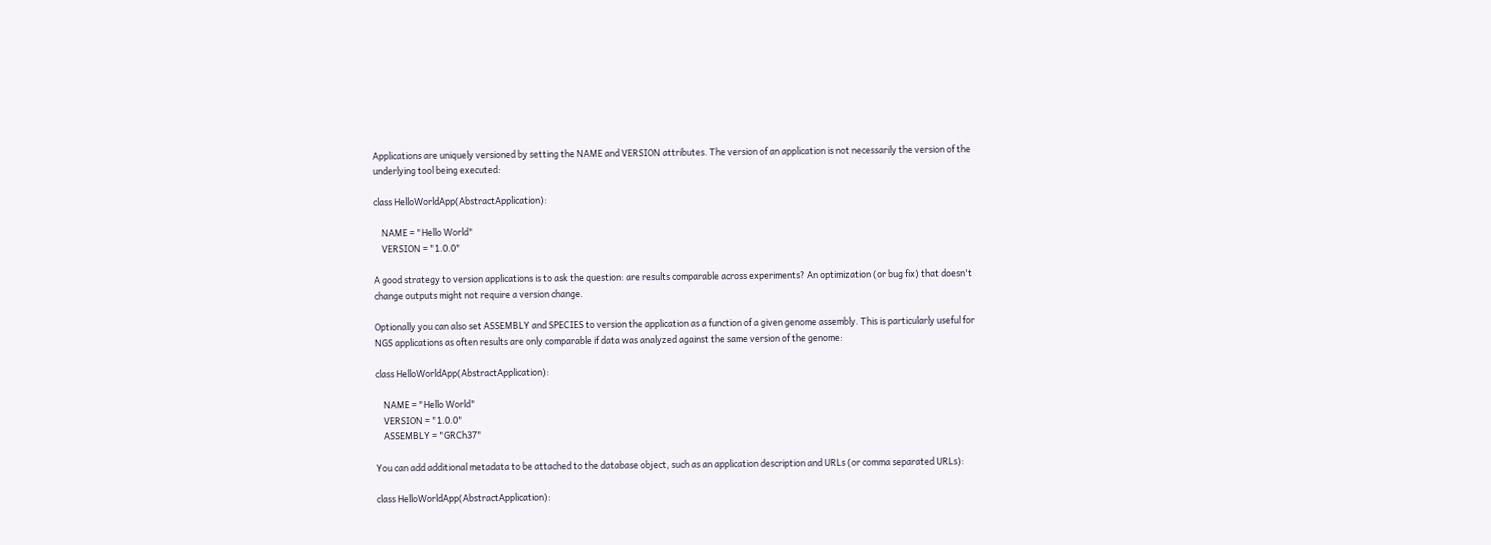Applications are uniquely versioned by setting the NAME and VERSION attributes. The version of an application is not necessarily the version of the underlying tool being executed:

class HelloWorldApp(AbstractApplication):

    NAME = "Hello World"
    VERSION = "1.0.0"

A good strategy to version applications is to ask the question: are results comparable across experiments? An optimization (or bug fix) that doesn't change outputs might not require a version change.

Optionally you can also set ASSEMBLY and SPECIES to version the application as a function of a given genome assembly. This is particularly useful for NGS applications as often results are only comparable if data was analyzed against the same version of the genome:

class HelloWorldApp(AbstractApplication):

    NAME = "Hello World"
    VERSION = "1.0.0"
    ASSEMBLY = "GRCh37"

You can add additional metadata to be attached to the database object, such as an application description and URLs (or comma separated URLs):

class HelloWorldApp(AbstractApplication):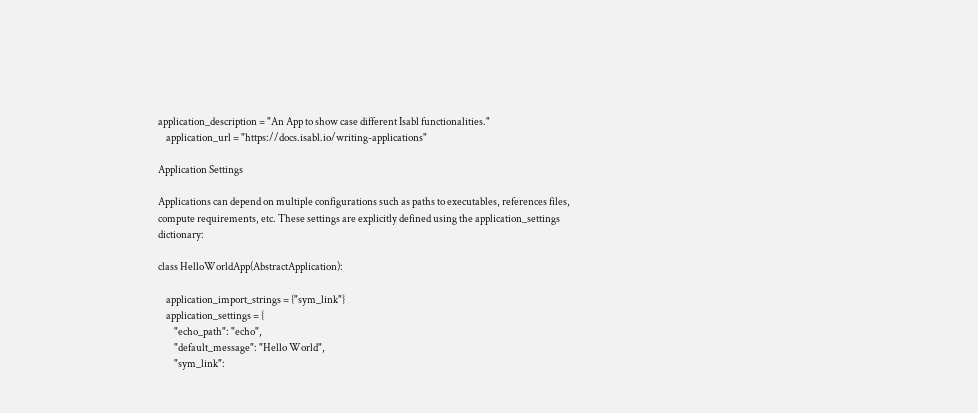application_description = "An App to show case different Isabl functionalities."
    application_url = "https://docs.isabl.io/writing-applications"

Application Settings

Applications can depend on multiple configurations such as paths to executables, references files, compute requirements, etc. These settings are explicitly defined using the application_settings dictionary:

class HelloWorldApp(AbstractApplication):

    application_import_strings = {"sym_link"}
    application_settings = {
        "echo_path": "echo",
        "default_message": "Hello World",
        "sym_link":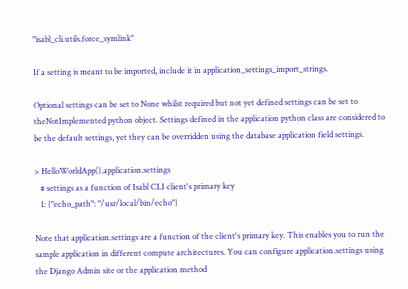"isabl_cli.utils.force_symlink"

If a setting is meant to be imported, include it in application_settings_import_strings.

Optional settings can be set to None whilst required but not yet defined settings can be set to theNotImplemented python object. Settings defined in the application python class are considered to be the default settings, yet they can be overridden using the database application field settings.

> HelloWorldApp().application.settings
   # settings as a function of Isabl CLI client's primary key
   1: {"echo_path": "/usr/local/bin/echo"}

Note that application.settings are a function of the client's primary key. This enables you to run the sample application in different compute architectures. You can configure application.settings using the Django Admin site or the application method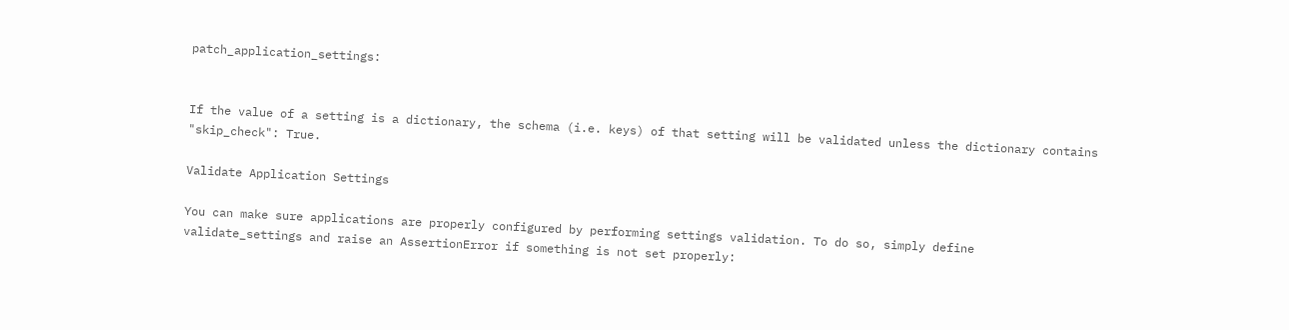patch_application_settings:


If the value of a setting is a dictionary, the schema (i.e. keys) of that setting will be validated unless the dictionary contains "skip_check": True.

Validate Application Settings

You can make sure applications are properly configured by performing settings validation. To do so, simply define validate_settings and raise an AssertionError if something is not set properly: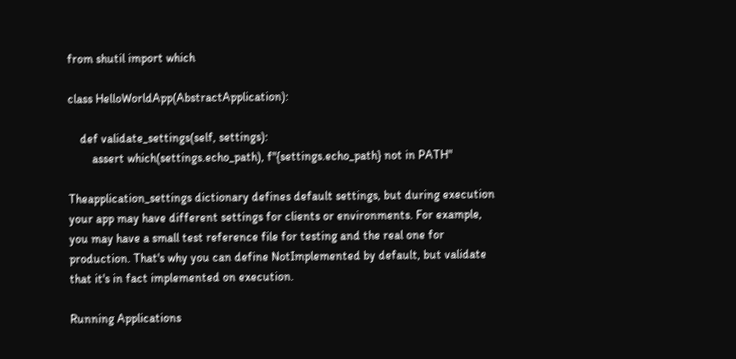from shutil import which

class HelloWorldApp(AbstractApplication):

    def validate_settings(self, settings):
        assert which(settings.echo_path), f"{settings.echo_path} not in PATH"

Theapplication_settings dictionary defines default settings, but during execution your app may have different settings for clients or environments. For example, you may have a small test reference file for testing and the real one for production. That's why you can define NotImplemented by default, but validate that it's in fact implemented on execution.

Running Applications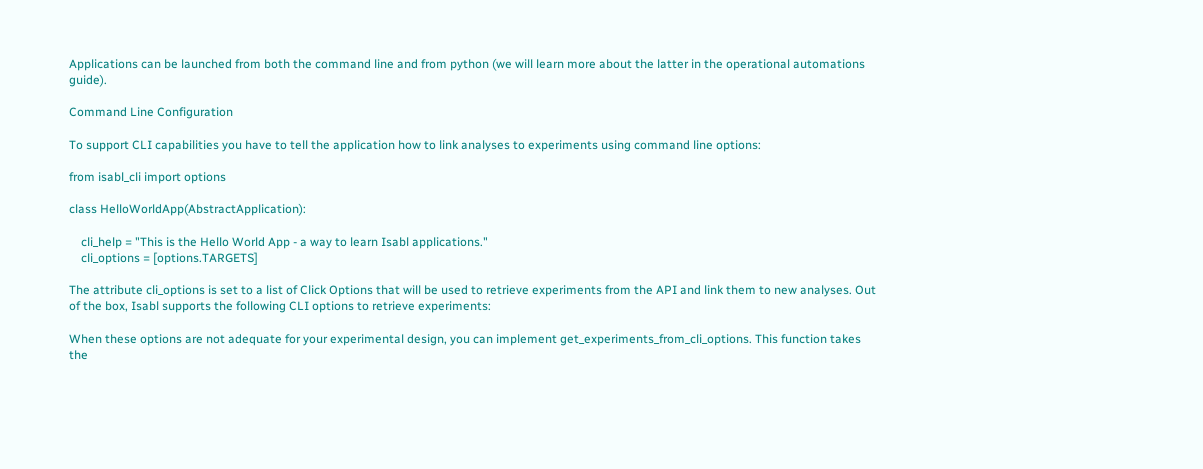Applications can be launched from both the command line and from python (we will learn more about the latter in the operational automations guide).

Command Line Configuration

To support CLI capabilities you have to tell the application how to link analyses to experiments using command line options:

from isabl_cli import options

class HelloWorldApp(AbstractApplication):

    cli_help = "This is the Hello World App - a way to learn Isabl applications."
    cli_options = [options.TARGETS]

The attribute cli_options is set to a list of Click Options that will be used to retrieve experiments from the API and link them to new analyses. Out of the box, Isabl supports the following CLI options to retrieve experiments:

When these options are not adequate for your experimental design, you can implement get_experiments_from_cli_options. This function takes the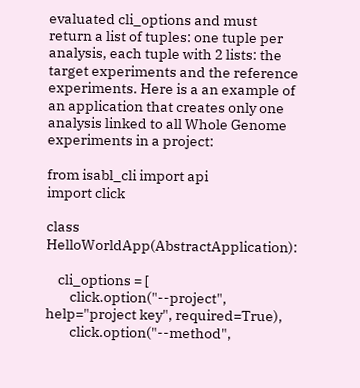evaluated cli_options and must return a list of tuples: one tuple per analysis, each tuple with 2 lists: the target experiments and the reference experiments. Here is a an example of an application that creates only one analysis linked to all Whole Genome experiments in a project:

from isabl_cli import api
import click

class HelloWorldApp(AbstractApplication):

    cli_options = [
        click.option("--project", help="project key", required=True),
        click.option("--method",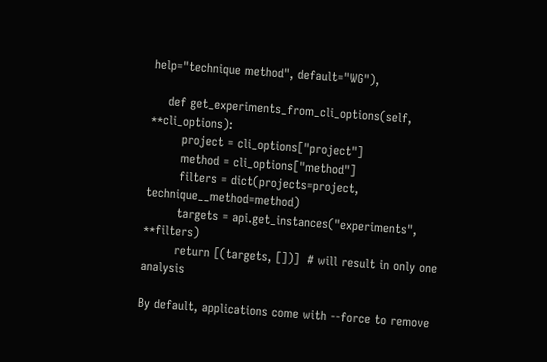help="technique method", default="WG"),

    def get_experiments_from_cli_options(self, **cli_options):
        project = cli_options["project"]
        method = cli_options["method"]
        filters = dict(projects=project, technique__method=method)
        targets = api.get_instances("experiments", **filters)
        return [(targets, [])]  # will result in only one analysis

By default, applications come with --force to remove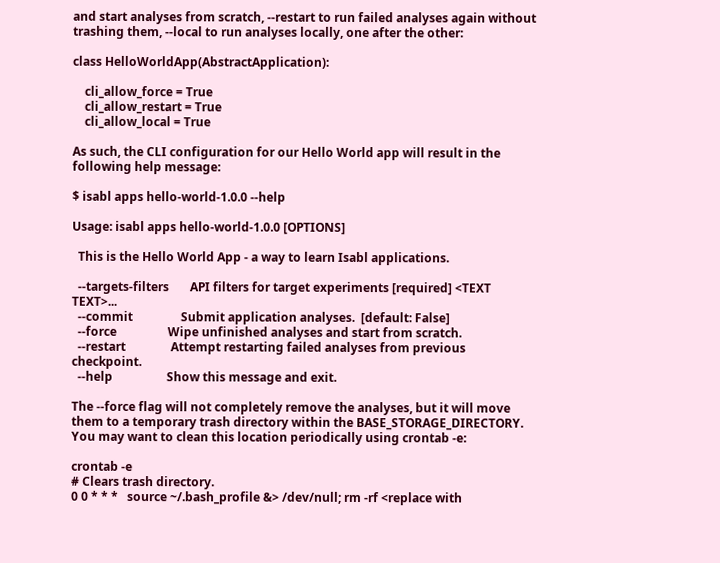and start analyses from scratch, --restart to run failed analyses again without trashing them, --local to run analyses locally, one after the other:

class HelloWorldApp(AbstractApplication):

    cli_allow_force = True
    cli_allow_restart = True
    cli_allow_local = True

As such, the CLI configuration for our Hello World app will result in the following help message:

$ isabl apps hello-world-1.0.0 --help

Usage: isabl apps hello-world-1.0.0 [OPTIONS]

  This is the Hello World App - a way to learn Isabl applications.

  --targets-filters       API filters for target experiments [required] <TEXT TEXT>...
  --commit                Submit application analyses.  [default: False]
  --force                 Wipe unfinished analyses and start from scratch.
  --restart               Attempt restarting failed analyses from previous checkpoint.
  --help                  Show this message and exit.

The --force flag will not completely remove the analyses, but it will move them to a temporary trash directory within the BASE_STORAGE_DIRECTORY. You may want to clean this location periodically using crontab -e:

crontab -e
# Clears trash directory.
0 0 * * *   source ~/.bash_profile &> /dev/null; rm -rf <replace with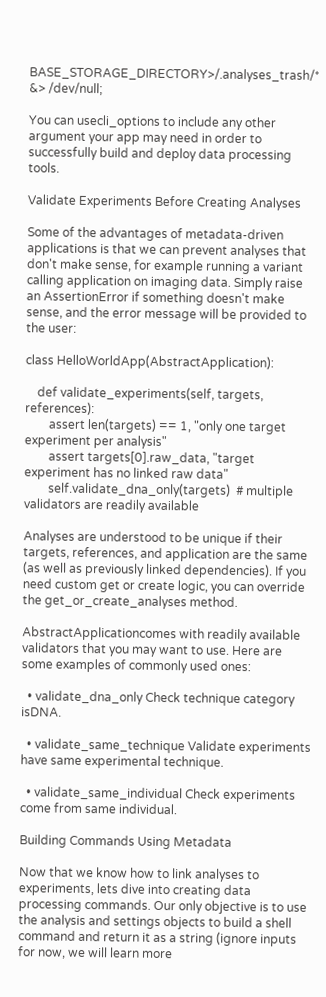BASE_STORAGE_DIRECTORY>/.analyses_trash/* &> /dev/null;

You can usecli_options to include any other argument your app may need in order to successfully build and deploy data processing tools.

Validate Experiments Before Creating Analyses

Some of the advantages of metadata-driven applications is that we can prevent analyses that don't make sense, for example running a variant calling application on imaging data. Simply raise an AssertionError if something doesn't make sense, and the error message will be provided to the user:

class HelloWorldApp(AbstractApplication):

    def validate_experiments(self, targets, references):
        assert len(targets) == 1, "only one target experiment per analysis"
        assert targets[0].raw_data, "target experiment has no linked raw data"
        self.validate_dna_only(targets)  # multiple validators are readily available

Analyses are understood to be unique if their targets, references, and application are the same (as well as previously linked dependencies). If you need custom get or create logic, you can override the get_or_create_analyses method.

AbstractApplicationcomes with readily available validators that you may want to use. Here are some examples of commonly used ones:

  • validate_dna_only Check technique category isDNA.

  • validate_same_technique Validate experiments have same experimental technique.

  • validate_same_individual Check experiments come from same individual.

Building Commands Using Metadata

Now that we know how to link analyses to experiments, lets dive into creating data processing commands. Our only objective is to use the analysis and settings objects to build a shell command and return it as a string (ignore inputs for now, we will learn more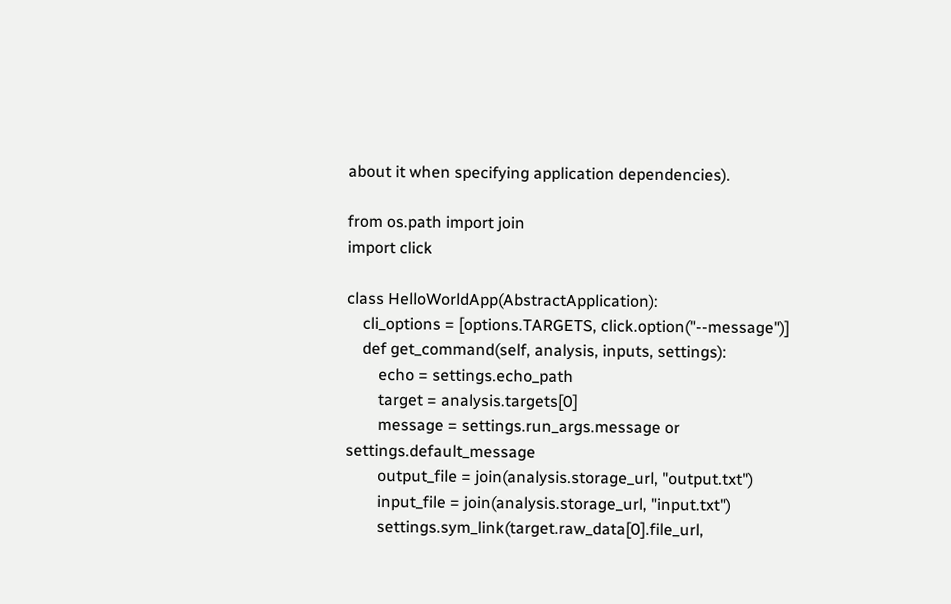about it when specifying application dependencies).

from os.path import join
import click

class HelloWorldApp(AbstractApplication):
    cli_options = [options.TARGETS, click.option("--message")]
    def get_command(self, analysis, inputs, settings):
        echo = settings.echo_path
        target = analysis.targets[0]
        message = settings.run_args.message or settings.default_message
        output_file = join(analysis.storage_url, "output.txt")
        input_file = join(analysis.storage_url, "input.txt")
        settings.sym_link(target.raw_data[0].file_url,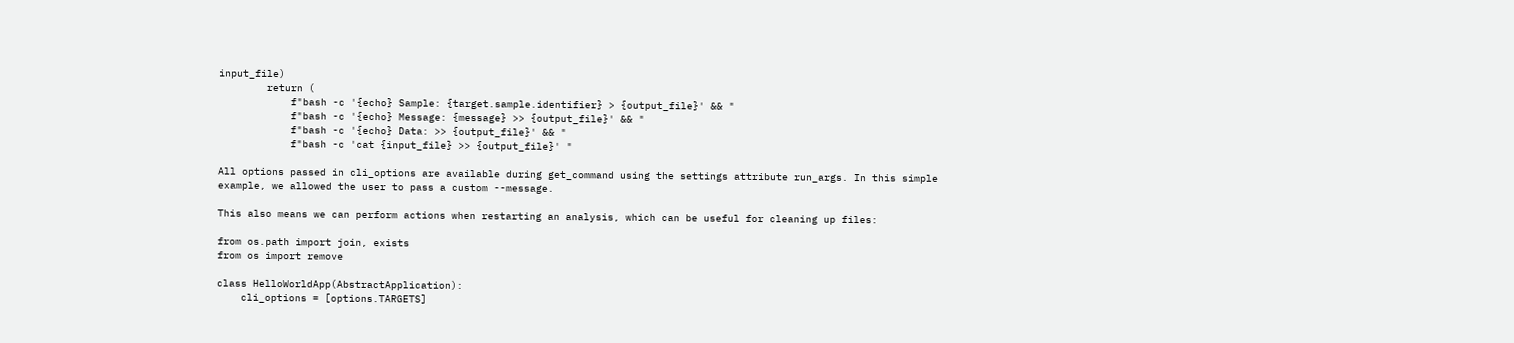input_file)
        return (
            f"bash -c '{echo} Sample: {target.sample.identifier} > {output_file}' && "
            f"bash -c '{echo} Message: {message} >> {output_file}' && "
            f"bash -c '{echo} Data: >> {output_file}' && "
            f"bash -c 'cat {input_file} >> {output_file}' "

All options passed in cli_options are available during get_command using the settings attribute run_args. In this simple example, we allowed the user to pass a custom --message.

This also means we can perform actions when restarting an analysis, which can be useful for cleaning up files:

from os.path import join, exists
from os import remove

class HelloWorldApp(AbstractApplication):
    cli_options = [options.TARGETS]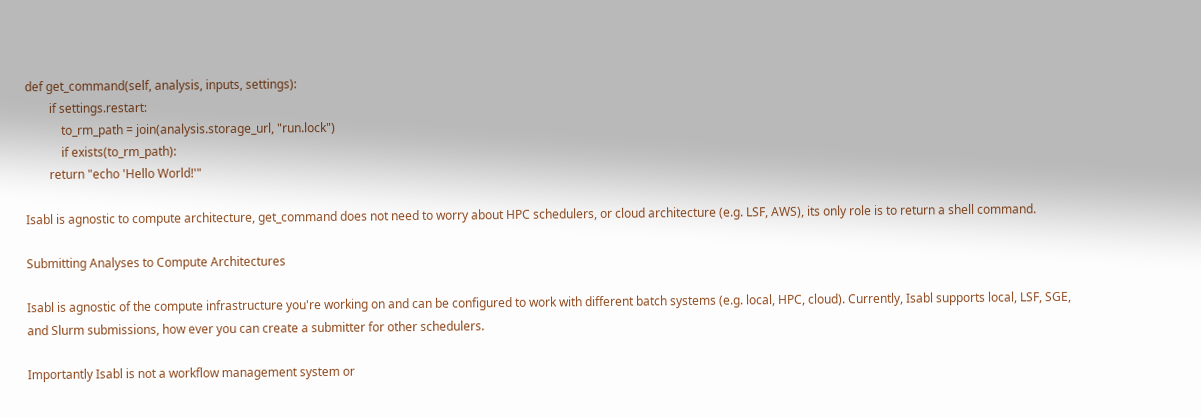def get_command(self, analysis, inputs, settings):
        if settings.restart:
            to_rm_path = join(analysis.storage_url, "run.lock")
            if exists(to_rm_path):
        return "echo 'Hello World!'"

Isabl is agnostic to compute architecture, get_command does not need to worry about HPC schedulers, or cloud architecture (e.g. LSF, AWS), its only role is to return a shell command.

Submitting Analyses to Compute Architectures

Isabl is agnostic of the compute infrastructure you're working on and can be configured to work with different batch systems (e.g. local, HPC, cloud). Currently, Isabl supports local, LSF, SGE, and Slurm submissions, how ever you can create a submitter for other schedulers.

Importantly Isabl is not a workflow management system or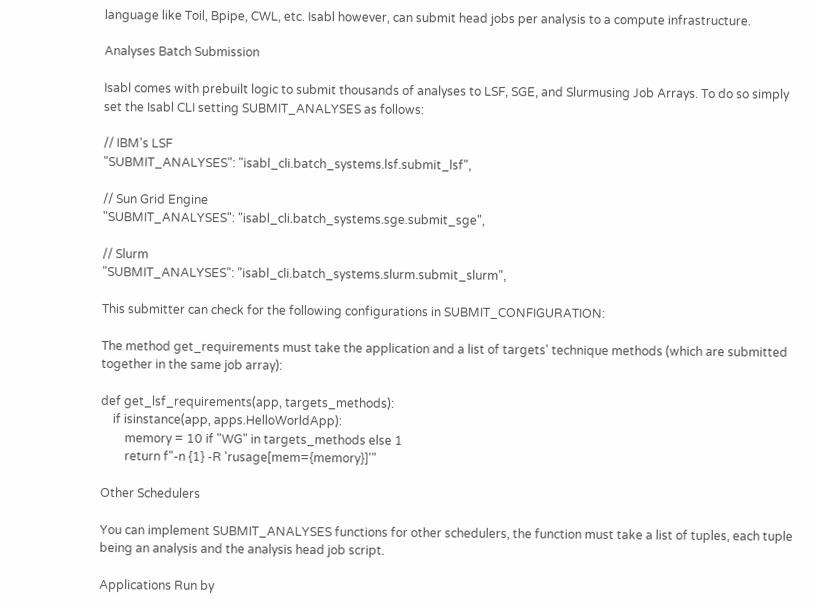language like Toil, Bpipe, CWL, etc. Isabl however, can submit head jobs per analysis to a compute infrastructure.

Analyses Batch Submission

Isabl comes with prebuilt logic to submit thousands of analyses to LSF, SGE, and Slurmusing Job Arrays. To do so simply set the Isabl CLI setting SUBMIT_ANALYSES as follows:

// IBM's LSF
"SUBMIT_ANALYSES": "isabl_cli.batch_systems.lsf.submit_lsf",

// Sun Grid Engine
"SUBMIT_ANALYSES": "isabl_cli.batch_systems.sge.submit_sge",

// Slurm
"SUBMIT_ANALYSES": "isabl_cli.batch_systems.slurm.submit_slurm",

This submitter can check for the following configurations in SUBMIT_CONFIGURATION:

The method get_requirements must take the application and a list of targets' technique methods (which are submitted together in the same job array):

def get_lsf_requirements(app, targets_methods):
    if isinstance(app, apps.HelloWorldApp):
        memory = 10 if "WG" in targets_methods else 1
        return f"-n {1} -R 'rusage[mem={memory}]'"

Other Schedulers

You can implement SUBMIT_ANALYSES functions for other schedulers, the function must take a list of tuples, each tuple being an analysis and the analysis head job script.

Applications Run by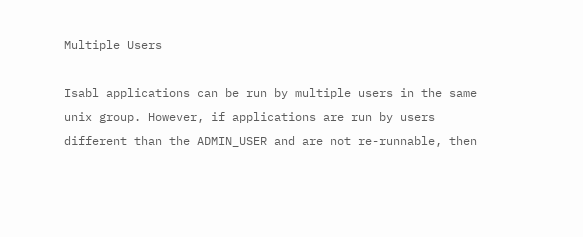Multiple Users

Isabl applications can be run by multiple users in the same unix group. However, if applications are run by users different than the ADMIN_USER and are not re-runnable, then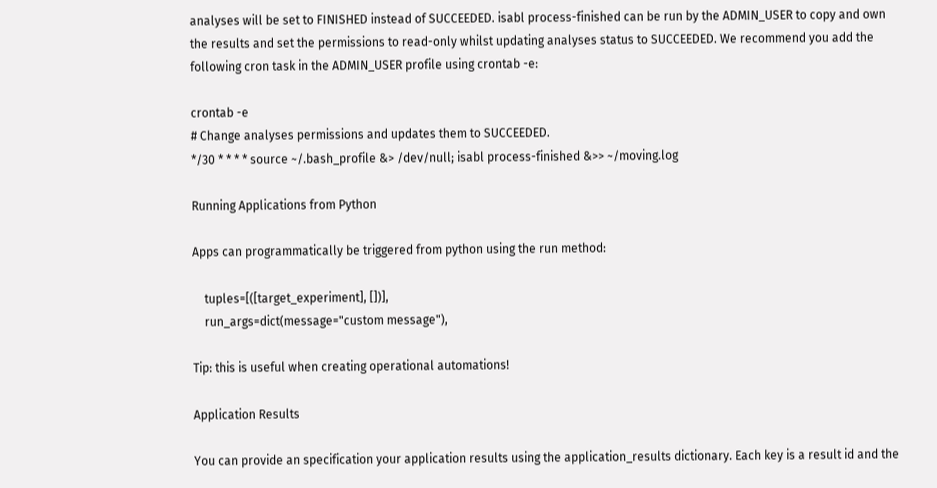analyses will be set to FINISHED instead of SUCCEEDED. isabl process-finished can be run by the ADMIN_USER to copy and own the results and set the permissions to read-only whilst updating analyses status to SUCCEEDED. We recommend you add the following cron task in the ADMIN_USER profile using crontab -e:

crontab -e
# Change analyses permissions and updates them to SUCCEEDED.
*/30 * * * * source ~/.bash_profile &> /dev/null; isabl process-finished &>> ~/moving.log

Running Applications from Python

Apps can programmatically be triggered from python using the run method:

    tuples=[([target_experiment], [])],
    run_args=dict(message="custom message"),

Tip: this is useful when creating operational automations!

Application Results

You can provide an specification your application results using the application_results dictionary. Each key is a result id and the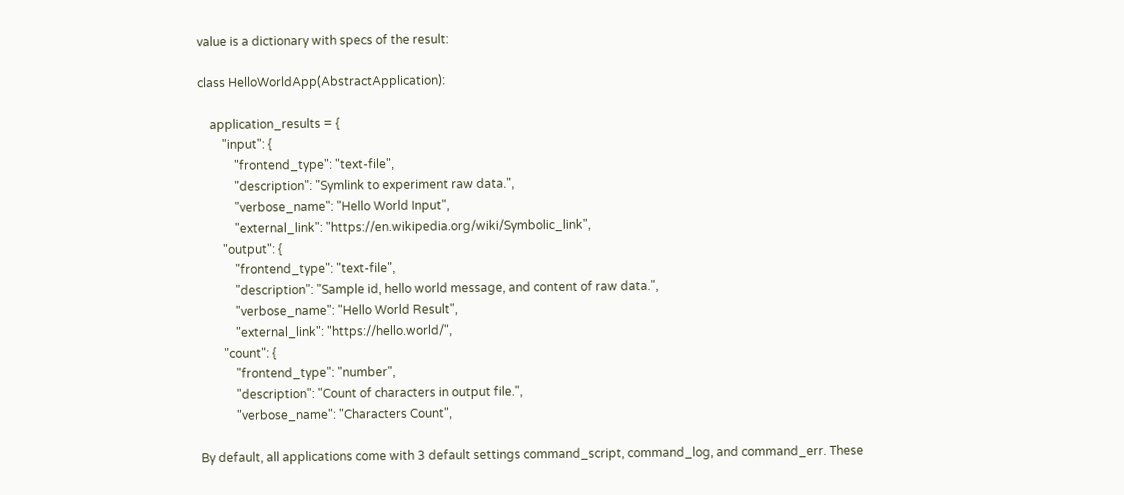value is a dictionary with specs of the result:

class HelloWorldApp(AbstractApplication):

    application_results = {
        "input": {
            "frontend_type": "text-file",
            "description": "Symlink to experiment raw data.",
            "verbose_name": "Hello World Input",
            "external_link": "https://en.wikipedia.org/wiki/Symbolic_link",
        "output": {
            "frontend_type": "text-file",
            "description": "Sample id, hello world message, and content of raw data.",
            "verbose_name": "Hello World Result",
            "external_link": "https://hello.world/",
        "count": {
            "frontend_type": "number",
            "description": "Count of characters in output file.",
            "verbose_name": "Characters Count",

By default, all applications come with 3 default settings command_script, command_log, and command_err. These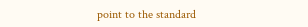point to the standard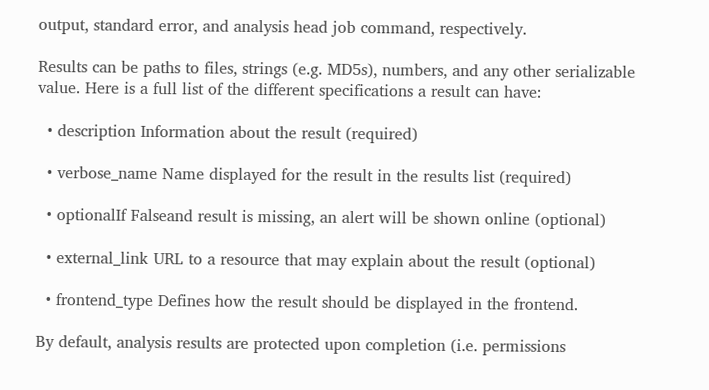output, standard error, and analysis head job command, respectively.

Results can be paths to files, strings (e.g. MD5s), numbers, and any other serializable value. Here is a full list of the different specifications a result can have:

  • description Information about the result (required)

  • verbose_name Name displayed for the result in the results list (required)

  • optionalIf Falseand result is missing, an alert will be shown online (optional)

  • external_link URL to a resource that may explain about the result (optional)

  • frontend_type Defines how the result should be displayed in the frontend.

By default, analysis results are protected upon completion (i.e. permissions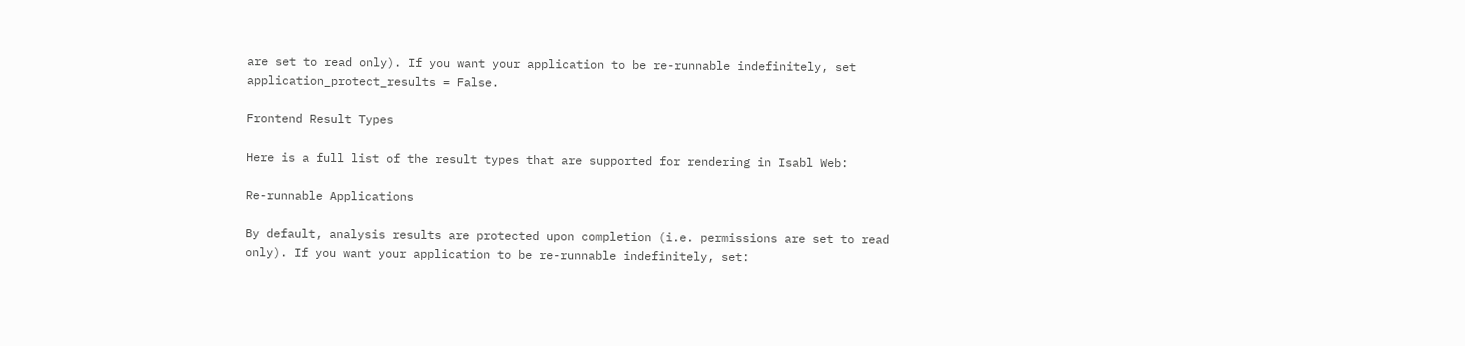are set to read only). If you want your application to be re-runnable indefinitely, set application_protect_results = False.

Frontend Result Types

Here is a full list of the result types that are supported for rendering in Isabl Web:

Re-runnable Applications

By default, analysis results are protected upon completion (i.e. permissions are set to read only). If you want your application to be re-runnable indefinitely, set: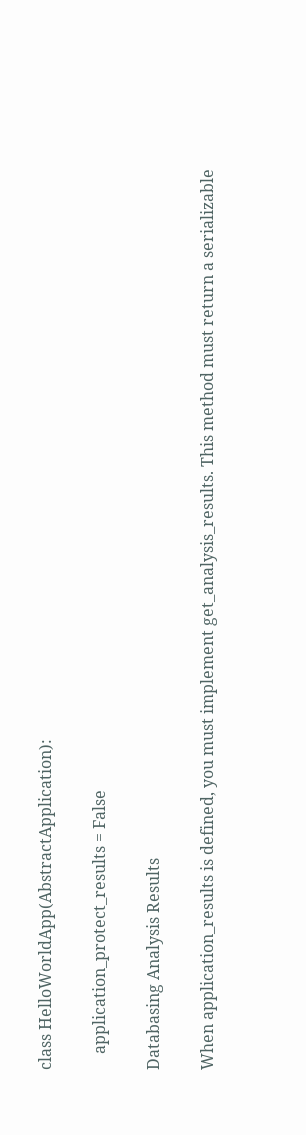class HelloWorldApp(AbstractApplication):

    application_protect_results = False

Databasing Analysis Results

When application_results is defined, you must implement get_analysis_results. This method must return a serializable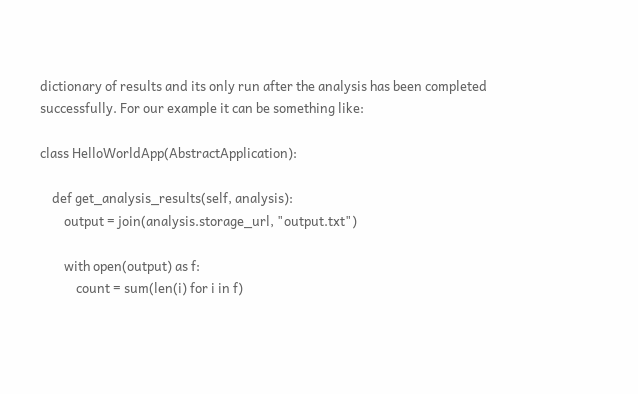dictionary of results and its only run after the analysis has been completed successfully. For our example it can be something like:

class HelloWorldApp(AbstractApplication):

    def get_analysis_results(self, analysis):
        output = join(analysis.storage_url, "output.txt")

        with open(output) as f:
            count = sum(len(i) for i in f)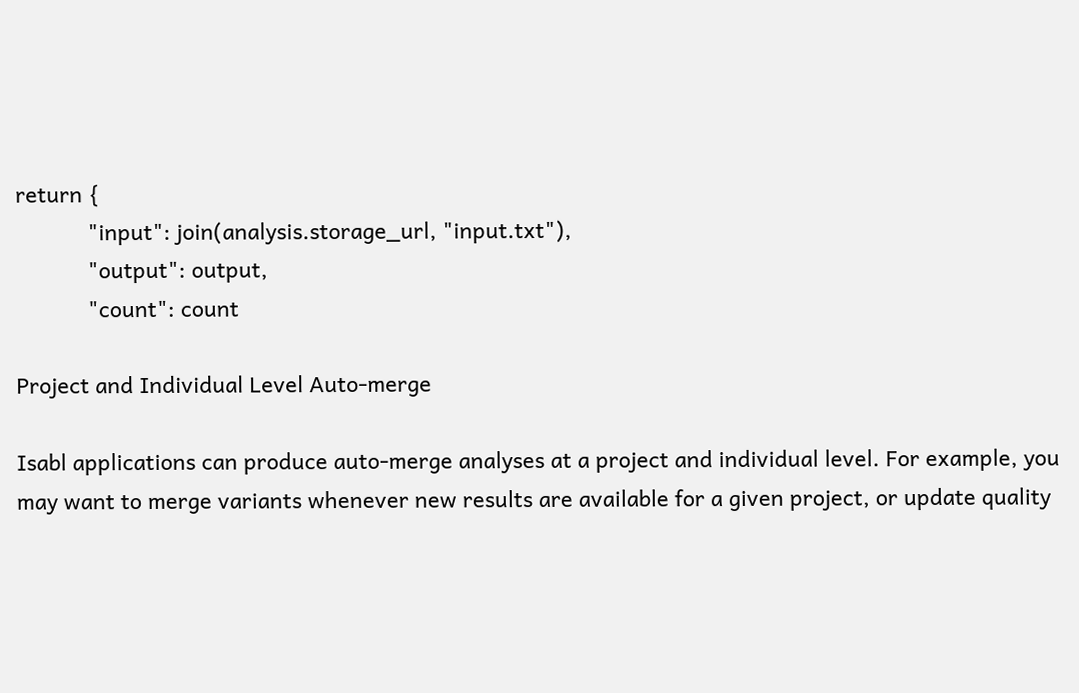return {
            "input": join(analysis.storage_url, "input.txt"),
            "output": output,
            "count": count

Project and Individual Level Auto-merge

Isabl applications can produce auto-merge analyses at a project and individual level. For example, you may want to merge variants whenever new results are available for a given project, or update quality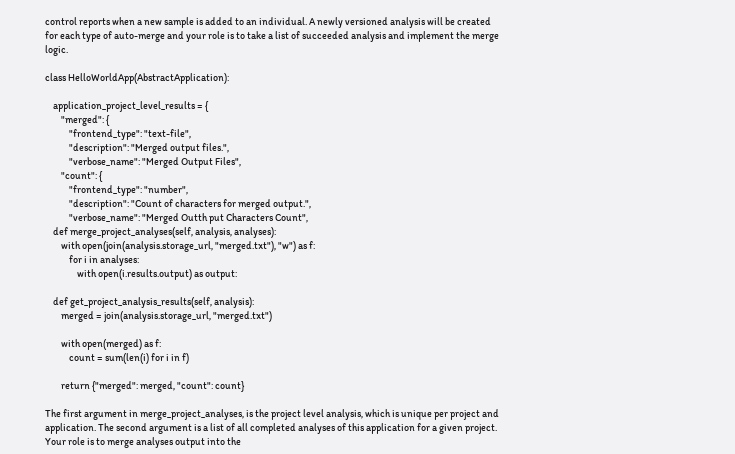control reports when a new sample is added to an individual. A newly versioned analysis will be created for each type of auto-merge and your role is to take a list of succeeded analysis and implement the merge logic.

class HelloWorldApp(AbstractApplication):

    application_project_level_results = {
        "merged": {
            "frontend_type": "text-file",
            "description": "Merged output files.",
            "verbose_name": "Merged Output Files",
        "count": {
            "frontend_type": "number",
            "description": "Count of characters for merged output.",
            "verbose_name": "Merged Outth put Characters Count",
    def merge_project_analyses(self, analysis, analyses):
        with open(join(analysis.storage_url, "merged.txt"), "w") as f:
            for i in analyses:
                with open(i.results.output) as output:

    def get_project_analysis_results(self, analysis):
        merged = join(analysis.storage_url, "merged.txt")

        with open(merged) as f:
            count = sum(len(i) for i in f)

        return {"merged": merged, "count": count}

The first argument in merge_project_analyses, is the project level analysis, which is unique per project and application. The second argument is a list of all completed analyses of this application for a given project. Your role is to merge analyses output into the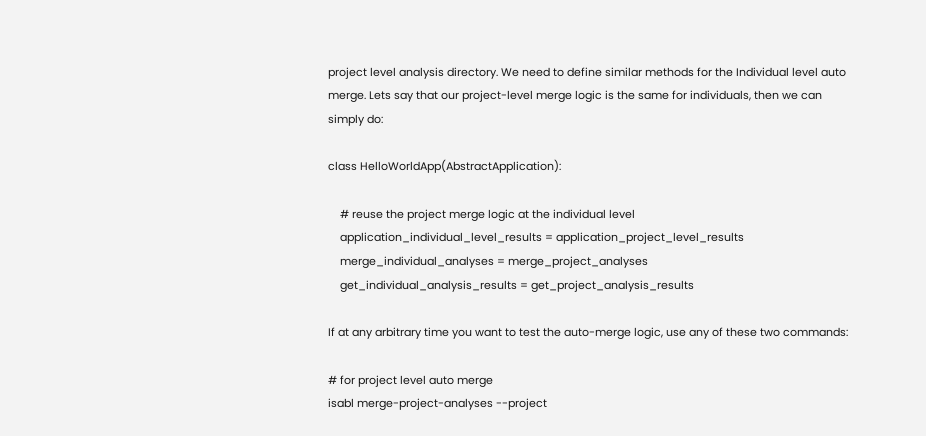project level analysis directory. We need to define similar methods for the Individual level auto merge. Lets say that our project-level merge logic is the same for individuals, then we can simply do:

class HelloWorldApp(AbstractApplication):

    # reuse the project merge logic at the individual level
    application_individual_level_results = application_project_level_results
    merge_individual_analyses = merge_project_analyses
    get_individual_analysis_results = get_project_analysis_results

If at any arbitrary time you want to test the auto-merge logic, use any of these two commands:

# for project level auto merge
isabl merge-project-analyses --project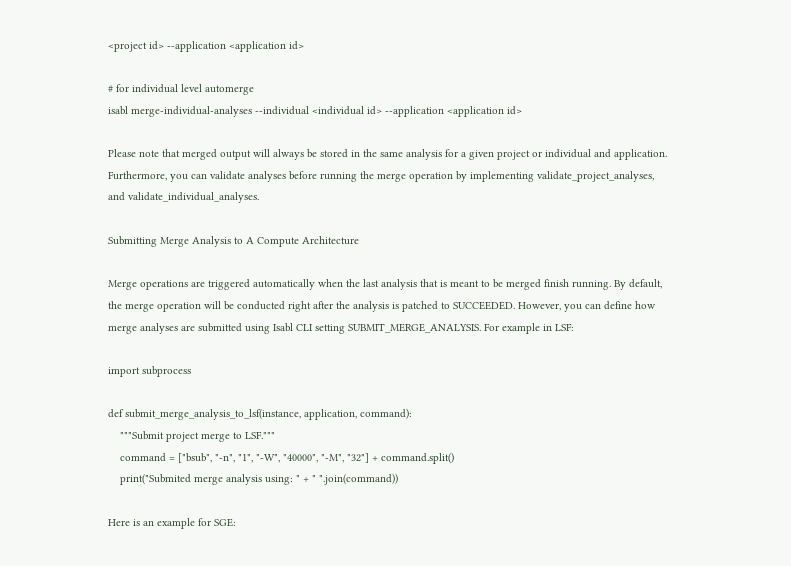<project id> --application <application id>

# for individual level automerge
isabl merge-individual-analyses --individual <individual id> --application <application id>

Please note that merged output will always be stored in the same analysis for a given project or individual and application. Furthermore, you can validate analyses before running the merge operation by implementing validate_project_analyses, and validate_individual_analyses.

Submitting Merge Analysis to A Compute Architecture

Merge operations are triggered automatically when the last analysis that is meant to be merged finish running. By default, the merge operation will be conducted right after the analysis is patched to SUCCEEDED. However, you can define how merge analyses are submitted using Isabl CLI setting SUBMIT_MERGE_ANALYSIS. For example in LSF:

import subprocess

def submit_merge_analysis_to_lsf(instance, application, command):
    """Submit project merge to LSF."""
    command = ["bsub", "-n", "1", "-W", "40000", "-M", "32"] + command.split()
    print("Submited merge analysis using: " + " ".join(command))

Here is an example for SGE: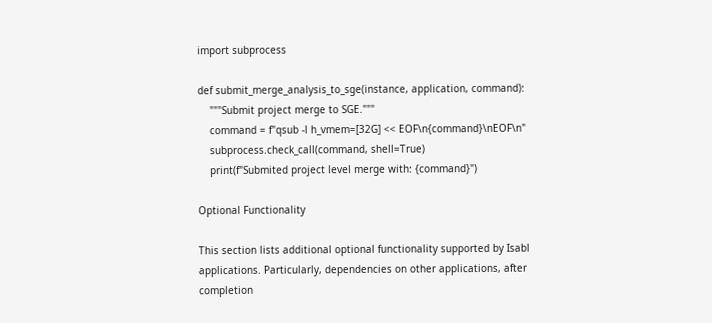import subprocess

def submit_merge_analysis_to_sge(instance, application, command):
    """Submit project merge to SGE."""
    command = f"qsub -l h_vmem=[32G] << EOF\n{command}\nEOF\n"
    subprocess.check_call(command, shell=True)
    print(f"Submited project level merge with: {command}")

Optional Functionality

This section lists additional optional functionality supported by Isabl applications. Particularly, dependencies on other applications, after completion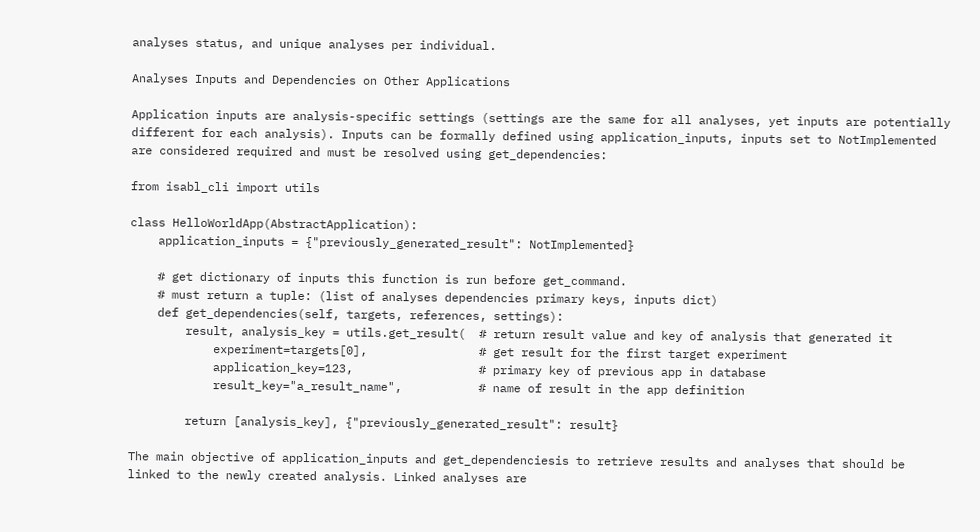analyses status, and unique analyses per individual.

Analyses Inputs and Dependencies on Other Applications

Application inputs are analysis-specific settings (settings are the same for all analyses, yet inputs are potentially different for each analysis). Inputs can be formally defined using application_inputs, inputs set to NotImplemented are considered required and must be resolved using get_dependencies:

from isabl_cli import utils

class HelloWorldApp(AbstractApplication):
    application_inputs = {"previously_generated_result": NotImplemented}

    # get dictionary of inputs this function is run before get_command.
    # must return a tuple: (list of analyses dependencies primary keys, inputs dict)
    def get_dependencies(self, targets, references, settings):
        result, analysis_key = utils.get_result(  # return result value and key of analysis that generated it
            experiment=targets[0],                # get result for the first target experiment
            application_key=123,                  # primary key of previous app in database
            result_key="a_result_name",           # name of result in the app definition

        return [analysis_key], {"previously_generated_result": result}

The main objective of application_inputs and get_dependenciesis to retrieve results and analyses that should be linked to the newly created analysis. Linked analyses are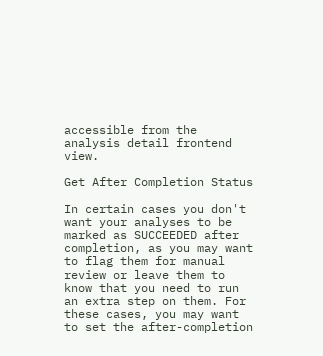accessible from the analysis detail frontend view.

Get After Completion Status

In certain cases you don't want your analyses to be marked as SUCCEEDED after completion, as you may want to flag them for manual review or leave them to know that you need to run an extra step on them. For these cases, you may want to set the after-completion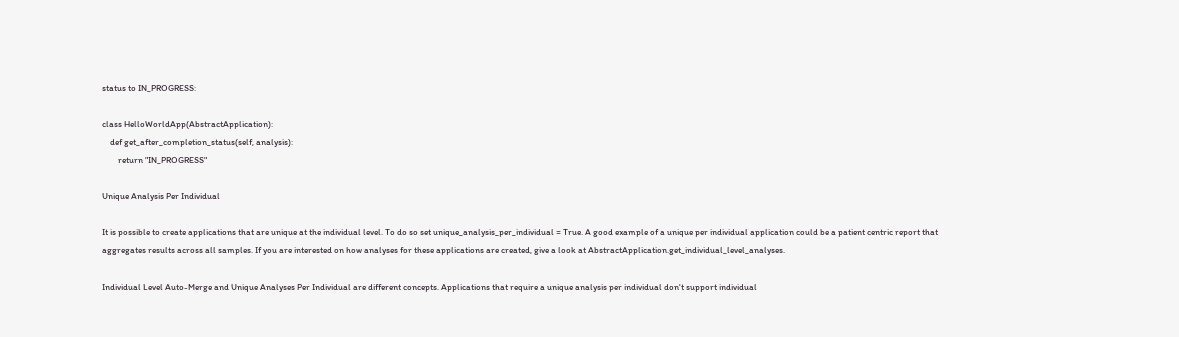status to IN_PROGRESS:

class HelloWorldApp(AbstractApplication):
    def get_after_completion_status(self, analysis):
        return "IN_PROGRESS"

Unique Analysis Per Individual

It is possible to create applications that are unique at the individual level. To do so set unique_analysis_per_individual = True. A good example of a unique per individual application could be a patient centric report that aggregates results across all samples. If you are interested on how analyses for these applications are created, give a look at AbstractApplication.get_individual_level_analyses.

Individual Level Auto-Merge and Unique Analyses Per Individual are different concepts. Applications that require a unique analysis per individual don't support individual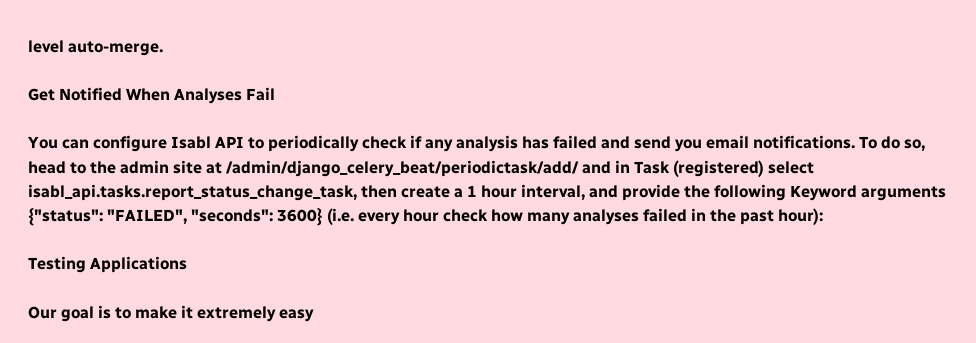level auto-merge.

Get Notified When Analyses Fail

You can configure Isabl API to periodically check if any analysis has failed and send you email notifications. To do so, head to the admin site at /admin/django_celery_beat/periodictask/add/ and in Task (registered) select isabl_api.tasks.report_status_change_task, then create a 1 hour interval, and provide the following Keyword arguments {"status": "FAILED", "seconds": 3600} (i.e. every hour check how many analyses failed in the past hour):

Testing Applications

Our goal is to make it extremely easy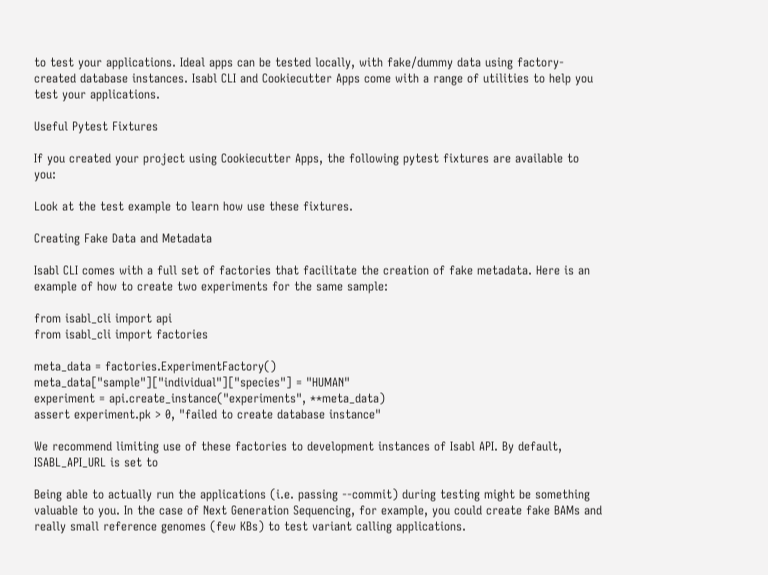to test your applications. Ideal apps can be tested locally, with fake/dummy data using factory-created database instances. Isabl CLI and Cookiecutter Apps come with a range of utilities to help you test your applications.

Useful Pytest Fixtures

If you created your project using Cookiecutter Apps, the following pytest fixtures are available to you:

Look at the test example to learn how use these fixtures.

Creating Fake Data and Metadata

Isabl CLI comes with a full set of factories that facilitate the creation of fake metadata. Here is an example of how to create two experiments for the same sample:

from isabl_cli import api
from isabl_cli import factories

meta_data = factories.ExperimentFactory()
meta_data["sample"]["individual"]["species"] = "HUMAN"
experiment = api.create_instance("experiments", **meta_data)
assert experiment.pk > 0, "failed to create database instance"

We recommend limiting use of these factories to development instances of Isabl API. By default, ISABL_API_URL is set to

Being able to actually run the applications (i.e. passing --commit) during testing might be something valuable to you. In the case of Next Generation Sequencing, for example, you could create fake BAMs and really small reference genomes (few KBs) to test variant calling applications.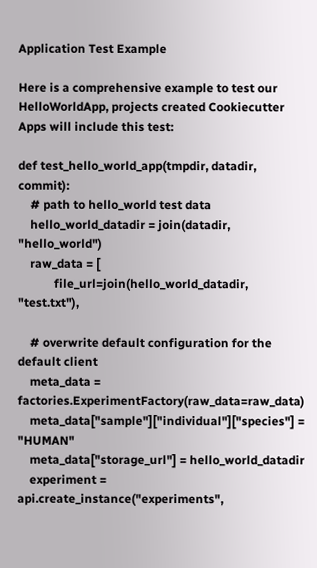Application Test Example

Here is a comprehensive example to test our HelloWorldApp, projects created Cookiecutter Apps will include this test:

def test_hello_world_app(tmpdir, datadir, commit):
    # path to hello_world test data
    hello_world_datadir = join(datadir, "hello_world")
    raw_data = [
            file_url=join(hello_world_datadir, "test.txt"),

    # overwrite default configuration for the default client
    meta_data = factories.ExperimentFactory(raw_data=raw_data)
    meta_data["sample"]["individual"]["species"] = "HUMAN"
    meta_data["storage_url"] = hello_world_datadir
    experiment = api.create_instance("experiments",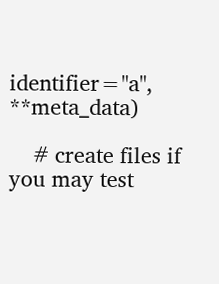identifier="a", **meta_data)

    # create files if you may test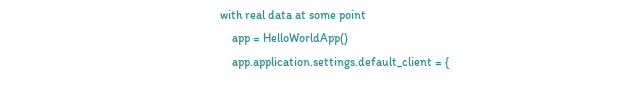with real data at some point
    app = HelloWorldApp()
    app.application.settings.default_client = {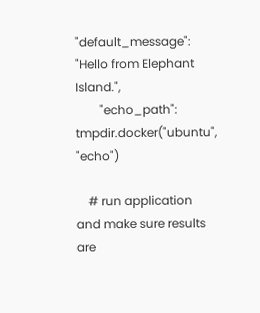"default_message": "Hello from Elephant Island.",
        "echo_path": tmpdir.docker("ubuntu", "echo")

    # run application and make sure results are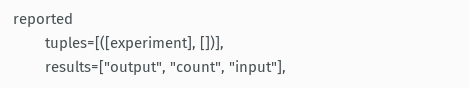reported
        tuples=[([experiment], [])],
        results=["output", "count", "input"],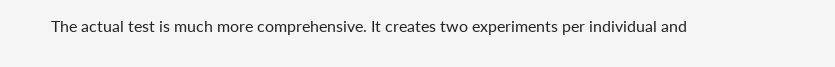The actual test is much more comprehensive. It creates two experiments per individual and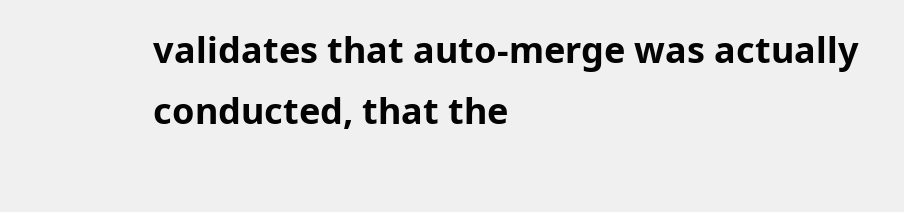validates that auto-merge was actually conducted, that the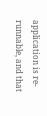application is re-runnable, and that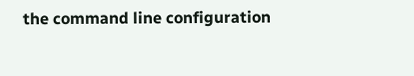the command line configuration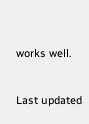works well.

Last updated